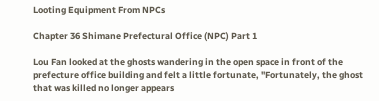Looting Equipment From NPCs

Chapter 36 Shimane Prefectural Office (NPC) Part 1

Lou Fan looked at the ghosts wandering in the open space in front of the prefecture office building and felt a little fortunate, "Fortunately, the ghost that was killed no longer appears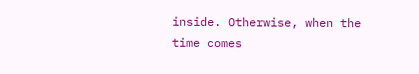inside. Otherwise, when the time comes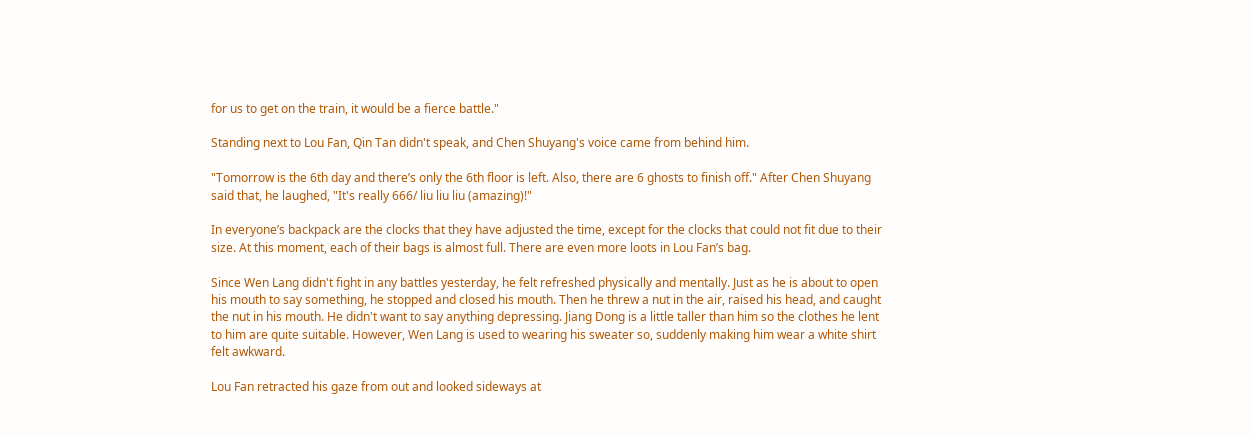for us to get on the train, it would be a fierce battle."

Standing next to Lou Fan, Qin Tan didn't speak, and Chen Shuyang's voice came from behind him.

"Tomorrow is the 6th day and there’s only the 6th floor is left. Also, there are 6 ghosts to finish off." After Chen Shuyang said that, he laughed, "It's really 666/ liu liu liu (amazing)!"

In everyone’s backpack are the clocks that they have adjusted the time, except for the clocks that could not fit due to their size. At this moment, each of their bags is almost full. There are even more loots in Lou Fan’s bag.

Since Wen Lang didn't fight in any battles yesterday, he felt refreshed physically and mentally. Just as he is about to open his mouth to say something, he stopped and closed his mouth. Then he threw a nut in the air, raised his head, and caught the nut in his mouth. He didn't want to say anything depressing. Jiang Dong is a little taller than him so the clothes he lent to him are quite suitable. However, Wen Lang is used to wearing his sweater so, suddenly making him wear a white shirt felt awkward.

Lou Fan retracted his gaze from out and looked sideways at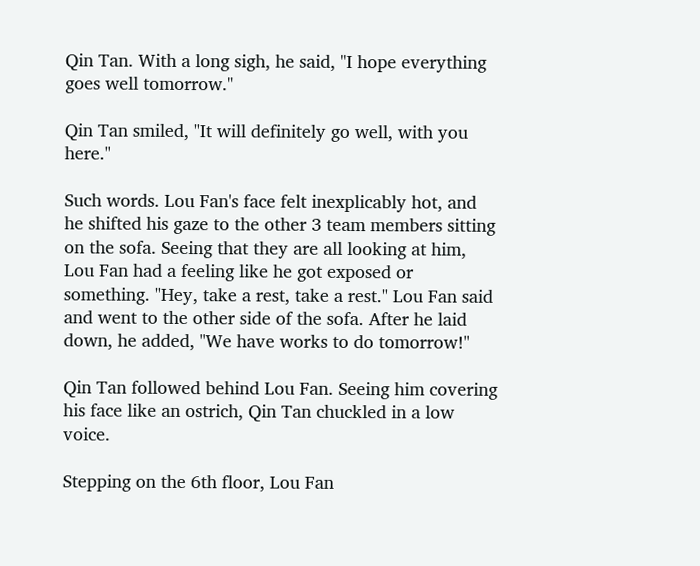Qin Tan. With a long sigh, he said, "I hope everything goes well tomorrow."

Qin Tan smiled, "It will definitely go well, with you here."

Such words. Lou Fan's face felt inexplicably hot, and he shifted his gaze to the other 3 team members sitting on the sofa. Seeing that they are all looking at him, Lou Fan had a feeling like he got exposed or something. "Hey, take a rest, take a rest." Lou Fan said and went to the other side of the sofa. After he laid down, he added, "We have works to do tomorrow!"

Qin Tan followed behind Lou Fan. Seeing him covering his face like an ostrich, Qin Tan chuckled in a low voice.

Stepping on the 6th floor, Lou Fan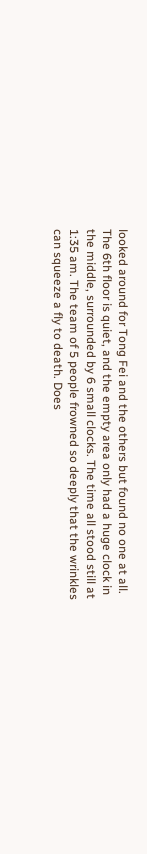looked around for Tong Fei and the others but found no one at all. The 6th floor is quiet, and the empty area only had a huge clock in the middle, surrounded by 6 small clocks. The time all stood still at 1:35 am. The team of 5 people frowned so deeply that the wrinkles can squeeze a fly to death. Does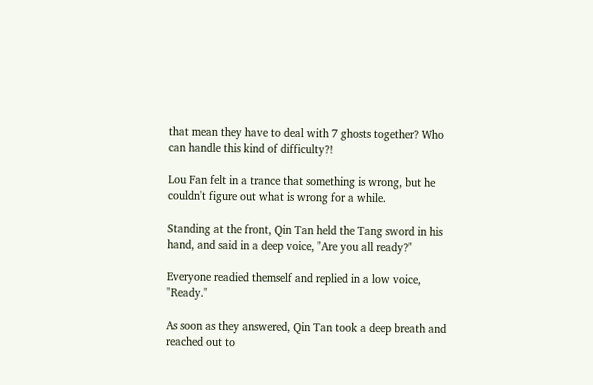that mean they have to deal with 7 ghosts together? Who can handle this kind of difficulty?!

Lou Fan felt in a trance that something is wrong, but he couldn't figure out what is wrong for a while.

Standing at the front, Qin Tan held the Tang sword in his hand, and said in a deep voice, "Are you all ready?"

Everyone readied themself and replied in a low voice, "Ready."

As soon as they answered, Qin Tan took a deep breath and reached out to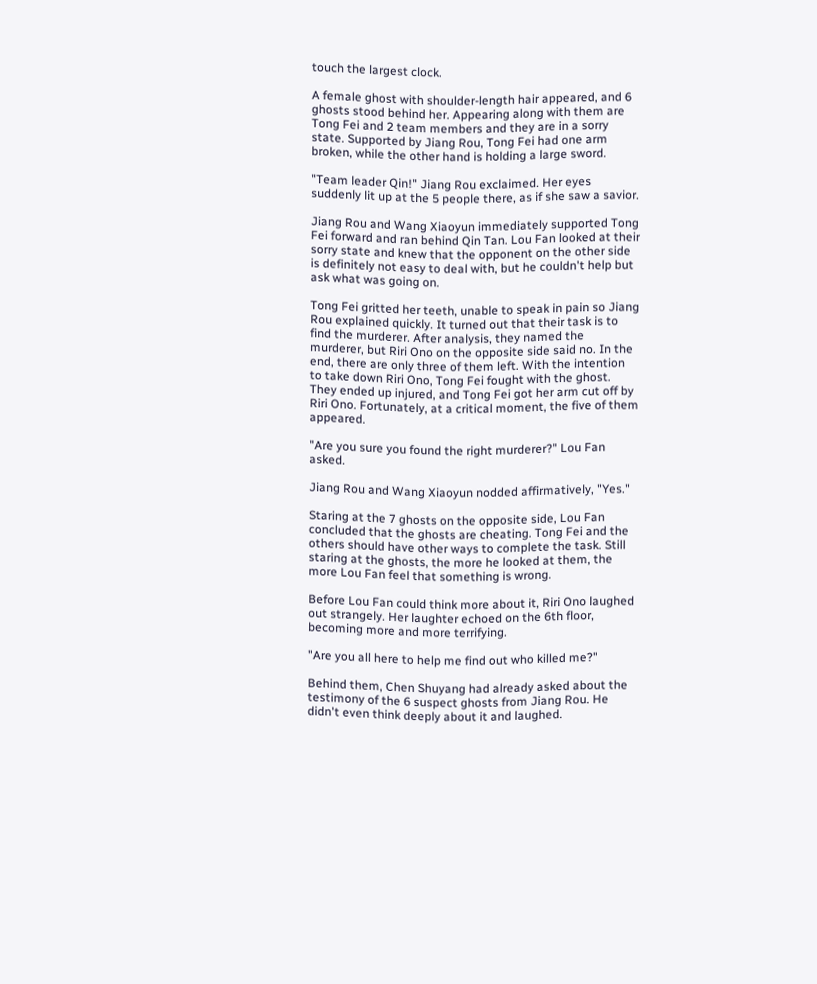touch the largest clock.

A female ghost with shoulder-length hair appeared, and 6 ghosts stood behind her. Appearing along with them are Tong Fei and 2 team members and they are in a sorry state. Supported by Jiang Rou, Tong Fei had one arm broken, while the other hand is holding a large sword.

"Team leader Qin!" Jiang Rou exclaimed. Her eyes suddenly lit up at the 5 people there, as if she saw a savior.

Jiang Rou and Wang Xiaoyun immediately supported Tong Fei forward and ran behind Qin Tan. Lou Fan looked at their sorry state and knew that the opponent on the other side is definitely not easy to deal with, but he couldn't help but ask what was going on.

Tong Fei gritted her teeth, unable to speak in pain so Jiang Rou explained quickly. It turned out that their task is to find the murderer. After analysis, they named the murderer, but Riri Ono on the opposite side said no. In the end, there are only three of them left. With the intention to take down Riri Ono, Tong Fei fought with the ghost. They ended up injured, and Tong Fei got her arm cut off by Riri Ono. Fortunately, at a critical moment, the five of them appeared.

"Are you sure you found the right murderer?" Lou Fan asked.

Jiang Rou and Wang Xiaoyun nodded affirmatively, "Yes."

Staring at the 7 ghosts on the opposite side, Lou Fan concluded that the ghosts are cheating. Tong Fei and the others should have other ways to complete the task. Still staring at the ghosts, the more he looked at them, the more Lou Fan feel that something is wrong.

Before Lou Fan could think more about it, Riri Ono laughed out strangely. Her laughter echoed on the 6th floor, becoming more and more terrifying.

"Are you all here to help me find out who killed me?"

Behind them, Chen Shuyang had already asked about the testimony of the 6 suspect ghosts from Jiang Rou. He didn't even think deeply about it and laughed.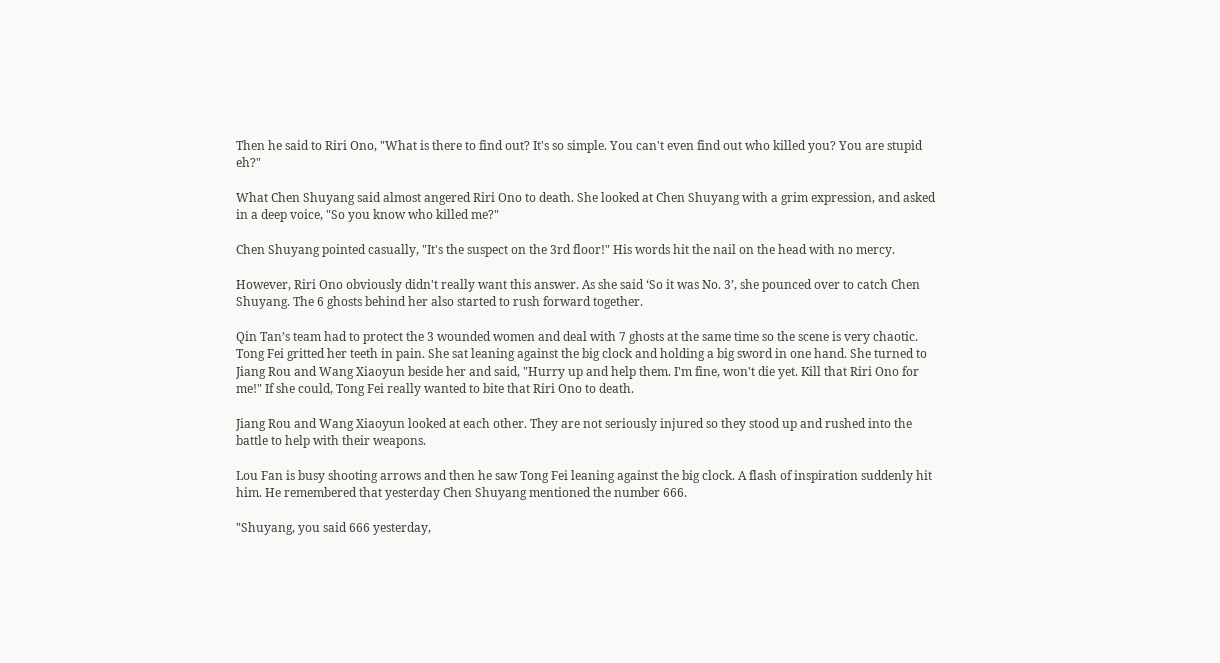Then he said to Riri Ono, "What is there to find out? It's so simple. You can't even find out who killed you? You are stupid eh?"

What Chen Shuyang said almost angered Riri Ono to death. She looked at Chen Shuyang with a grim expression, and asked in a deep voice, "So you know who killed me?"

Chen Shuyang pointed casually, "It's the suspect on the 3rd floor!" His words hit the nail on the head with no mercy.

However, Riri Ono obviously didn't really want this answer. As she said ‘So it was No. 3’, she pounced over to catch Chen Shuyang. The 6 ghosts behind her also started to rush forward together.

Qin Tan’s team had to protect the 3 wounded women and deal with 7 ghosts at the same time so the scene is very chaotic. Tong Fei gritted her teeth in pain. She sat leaning against the big clock and holding a big sword in one hand. She turned to Jiang Rou and Wang Xiaoyun beside her and said, "Hurry up and help them. I'm fine, won't die yet. Kill that Riri Ono for me!" If she could, Tong Fei really wanted to bite that Riri Ono to death.

Jiang Rou and Wang Xiaoyun looked at each other. They are not seriously injured so they stood up and rushed into the battle to help with their weapons.

Lou Fan is busy shooting arrows and then he saw Tong Fei leaning against the big clock. A flash of inspiration suddenly hit him. He remembered that yesterday Chen Shuyang mentioned the number 666.

"Shuyang, you said 666 yesterday,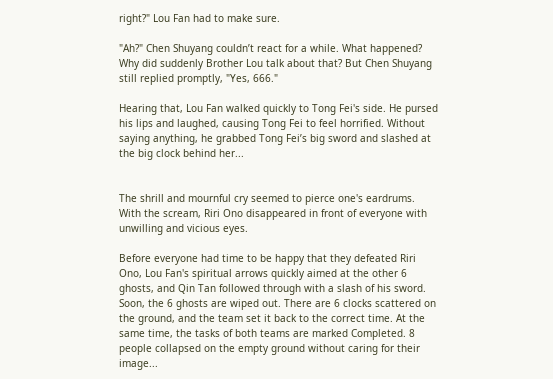right?" Lou Fan had to make sure.

"Ah?" Chen Shuyang couldn’t react for a while. What happened? Why did suddenly Brother Lou talk about that? But Chen Shuyang still replied promptly, "Yes, 666."

Hearing that, Lou Fan walked quickly to Tong Fei's side. He pursed his lips and laughed, causing Tong Fei to feel horrified. Without saying anything, he grabbed Tong Fei’s big sword and slashed at the big clock behind her...


The shrill and mournful cry seemed to pierce one's eardrums. With the scream, Riri Ono disappeared in front of everyone with unwilling and vicious eyes.

Before everyone had time to be happy that they defeated Riri Ono, Lou Fan's spiritual arrows quickly aimed at the other 6 ghosts, and Qin Tan followed through with a slash of his sword. Soon, the 6 ghosts are wiped out. There are 6 clocks scattered on the ground, and the team set it back to the correct time. At the same time, the tasks of both teams are marked Completed. 8 people collapsed on the empty ground without caring for their image...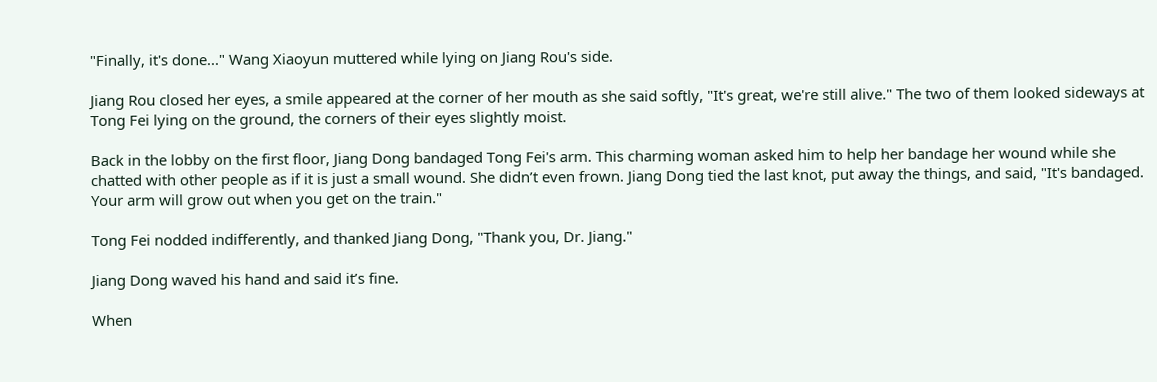"Finally, it's done..." Wang Xiaoyun muttered while lying on Jiang Rou's side.

Jiang Rou closed her eyes, a smile appeared at the corner of her mouth as she said softly, "It's great, we're still alive." The two of them looked sideways at Tong Fei lying on the ground, the corners of their eyes slightly moist.

Back in the lobby on the first floor, Jiang Dong bandaged Tong Fei's arm. This charming woman asked him to help her bandage her wound while she chatted with other people as if it is just a small wound. She didn’t even frown. Jiang Dong tied the last knot, put away the things, and said, "It's bandaged. Your arm will grow out when you get on the train."

Tong Fei nodded indifferently, and thanked Jiang Dong, "Thank you, Dr. Jiang."

Jiang Dong waved his hand and said it’s fine.

When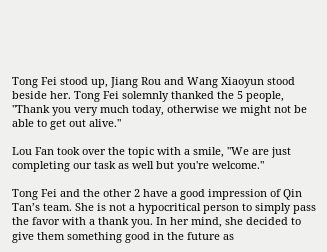Tong Fei stood up, Jiang Rou and Wang Xiaoyun stood beside her. Tong Fei solemnly thanked the 5 people, "Thank you very much today, otherwise we might not be able to get out alive."

Lou Fan took over the topic with a smile, "We are just completing our task as well but you're welcome."

Tong Fei and the other 2 have a good impression of Qin Tan’s team. She is not a hypocritical person to simply pass the favor with a thank you. In her mind, she decided to give them something good in the future as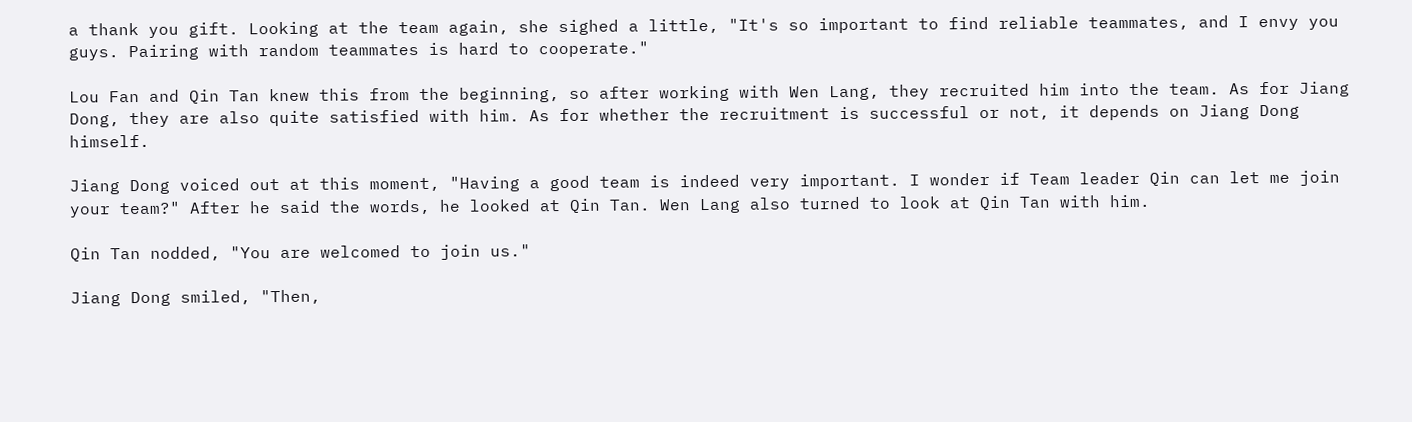a thank you gift. Looking at the team again, she sighed a little, "It's so important to find reliable teammates, and I envy you guys. Pairing with random teammates is hard to cooperate."

Lou Fan and Qin Tan knew this from the beginning, so after working with Wen Lang, they recruited him into the team. As for Jiang Dong, they are also quite satisfied with him. As for whether the recruitment is successful or not, it depends on Jiang Dong himself.

Jiang Dong voiced out at this moment, "Having a good team is indeed very important. I wonder if Team leader Qin can let me join your team?" After he said the words, he looked at Qin Tan. Wen Lang also turned to look at Qin Tan with him.

Qin Tan nodded, "You are welcomed to join us."

Jiang Dong smiled, "Then,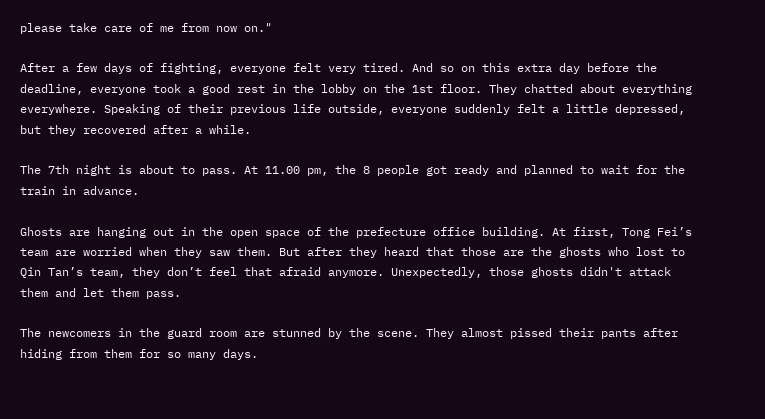please take care of me from now on."

After a few days of fighting, everyone felt very tired. And so on this extra day before the deadline, everyone took a good rest in the lobby on the 1st floor. They chatted about everything everywhere. Speaking of their previous life outside, everyone suddenly felt a little depressed, but they recovered after a while.

The 7th night is about to pass. At 11.00 pm, the 8 people got ready and planned to wait for the train in advance.

Ghosts are hanging out in the open space of the prefecture office building. At first, Tong Fei’s team are worried when they saw them. But after they heard that those are the ghosts who lost to Qin Tan’s team, they don’t feel that afraid anymore. Unexpectedly, those ghosts didn't attack them and let them pass.

The newcomers in the guard room are stunned by the scene. They almost pissed their pants after hiding from them for so many days.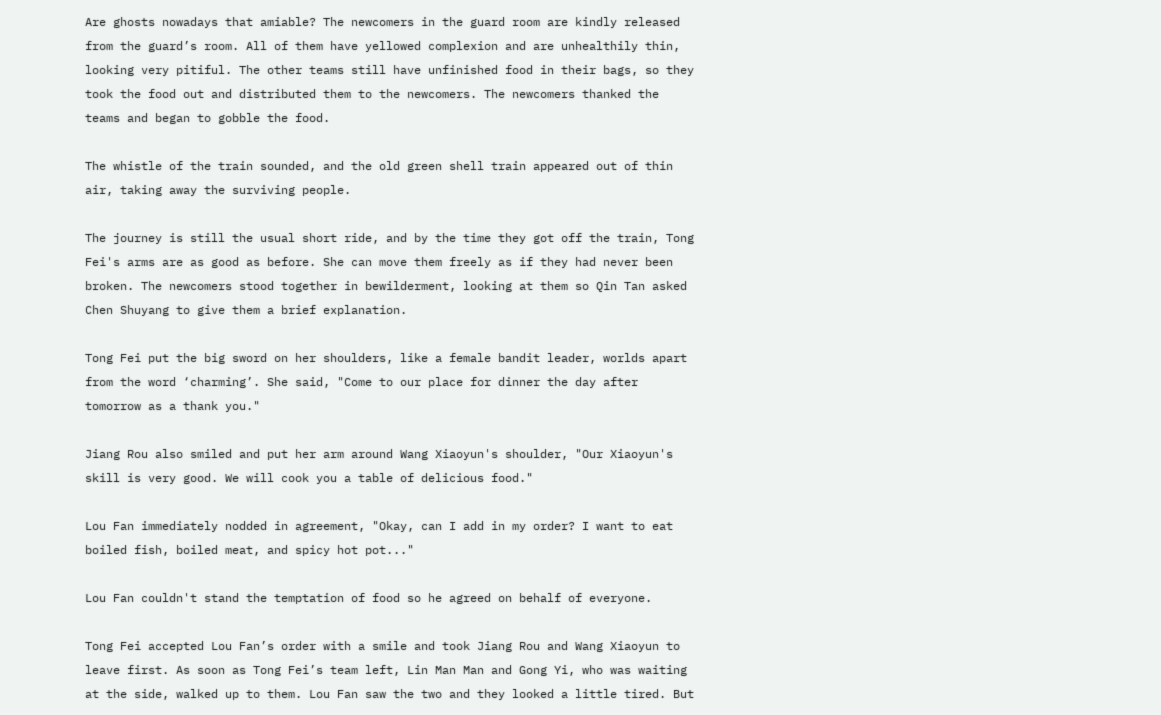Are ghosts nowadays that amiable? The newcomers in the guard room are kindly released from the guard’s room. All of them have yellowed complexion and are unhealthily thin, looking very pitiful. The other teams still have unfinished food in their bags, so they took the food out and distributed them to the newcomers. The newcomers thanked the teams and began to gobble the food.

The whistle of the train sounded, and the old green shell train appeared out of thin air, taking away the surviving people.

The journey is still the usual short ride, and by the time they got off the train, Tong Fei's arms are as good as before. She can move them freely as if they had never been broken. The newcomers stood together in bewilderment, looking at them so Qin Tan asked Chen Shuyang to give them a brief explanation.

Tong Fei put the big sword on her shoulders, like a female bandit leader, worlds apart from the word ‘charming’. She said, "Come to our place for dinner the day after tomorrow as a thank you."

Jiang Rou also smiled and put her arm around Wang Xiaoyun's shoulder, "Our Xiaoyun's skill is very good. We will cook you a table of delicious food."

Lou Fan immediately nodded in agreement, "Okay, can I add in my order? I want to eat boiled fish, boiled meat, and spicy hot pot..."

Lou Fan couldn't stand the temptation of food so he agreed on behalf of everyone.

Tong Fei accepted Lou Fan’s order with a smile and took Jiang Rou and Wang Xiaoyun to leave first. As soon as Tong Fei’s team left, Lin Man Man and Gong Yi, who was waiting at the side, walked up to them. Lou Fan saw the two and they looked a little tired. But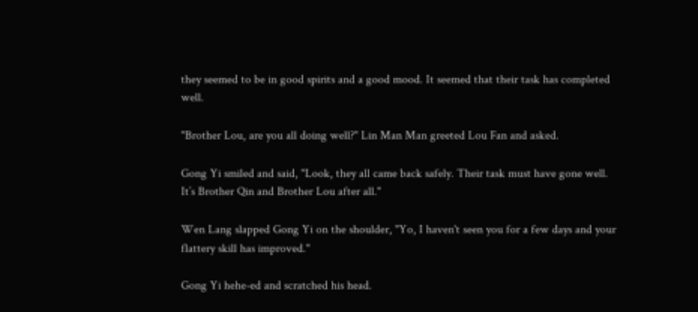they seemed to be in good spirits and a good mood. It seemed that their task has completed well.

"Brother Lou, are you all doing well?" Lin Man Man greeted Lou Fan and asked.

Gong Yi smiled and said, "Look, they all came back safely. Their task must have gone well. It’s Brother Qin and Brother Lou after all."

Wen Lang slapped Gong Yi on the shoulder, "Yo, I haven't seen you for a few days and your flattery skill has improved."

Gong Yi hehe-ed and scratched his head.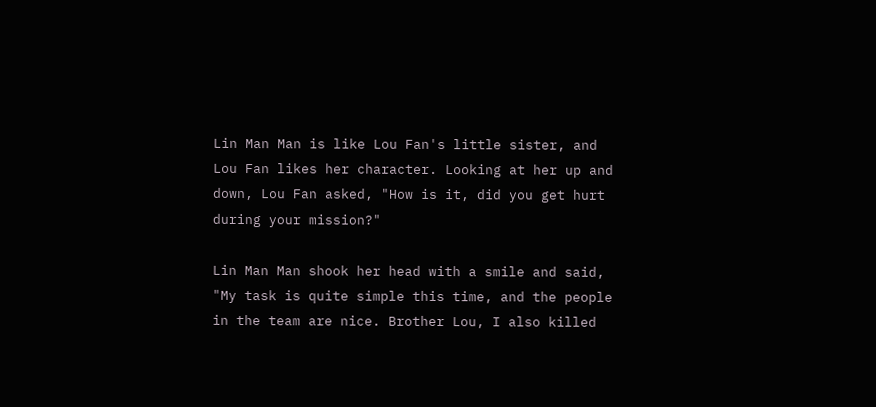Lin Man Man is like Lou Fan's little sister, and Lou Fan likes her character. Looking at her up and down, Lou Fan asked, "How is it, did you get hurt during your mission?"

Lin Man Man shook her head with a smile and said, "My task is quite simple this time, and the people in the team are nice. Brother Lou, I also killed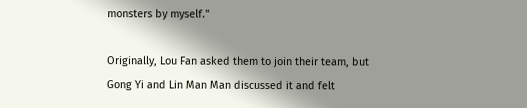monsters by myself."

Originally, Lou Fan asked them to join their team, but Gong Yi and Lin Man Man discussed it and felt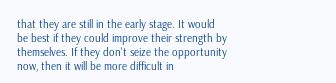that they are still in the early stage. It would be best if they could improve their strength by themselves. If they don't seize the opportunity now, then it will be more difficult in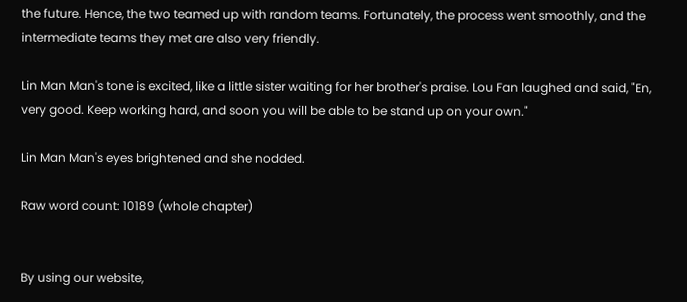the future. Hence, the two teamed up with random teams. Fortunately, the process went smoothly, and the intermediate teams they met are also very friendly.

Lin Man Man's tone is excited, like a little sister waiting for her brother's praise. Lou Fan laughed and said, "En, very good. Keep working hard, and soon you will be able to be stand up on your own."

Lin Man Man's eyes brightened and she nodded.

Raw word count: 10189 (whole chapter)


By using our website,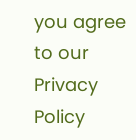you agree to our Privacy Policy